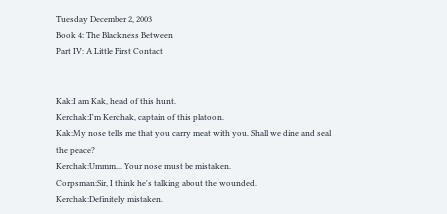Tuesday December 2, 2003
Book 4: The Blackness Between
Part IV: A Little First Contact


Kak:I am Kak, head of this hunt.
Kerchak:I'm Kerchak, captain of this platoon.
Kak:My nose tells me that you carry meat with you. Shall we dine and seal the peace?
Kerchak:Ummm... Your nose must be mistaken.
Corpsman:Sir, I think he's talking about the wounded.
Kerchak:Definitely mistaken.